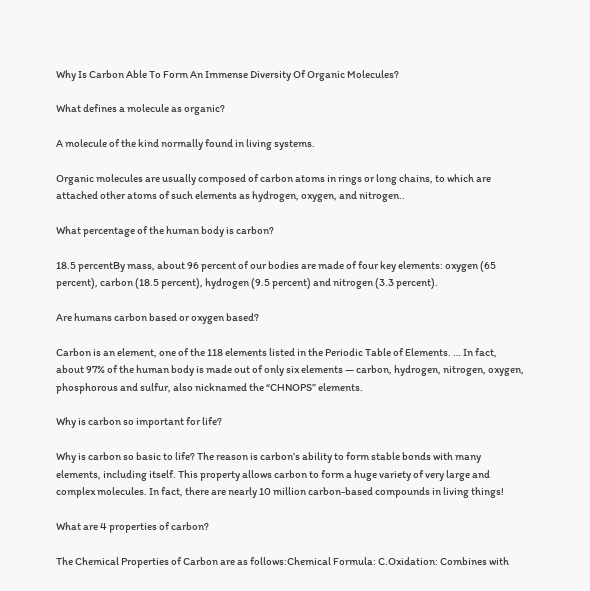Why Is Carbon Able To Form An Immense Diversity Of Organic Molecules?

What defines a molecule as organic?

A molecule of the kind normally found in living systems.

Organic molecules are usually composed of carbon atoms in rings or long chains, to which are attached other atoms of such elements as hydrogen, oxygen, and nitrogen..

What percentage of the human body is carbon?

18.5 percentBy mass, about 96 percent of our bodies are made of four key elements: oxygen (65 percent), carbon (18.5 percent), hydrogen (9.5 percent) and nitrogen (3.3 percent).

Are humans carbon based or oxygen based?

Carbon is an element, one of the 118 elements listed in the Periodic Table of Elements. … In fact, about 97% of the human body is made out of only six elements — carbon, hydrogen, nitrogen, oxygen, phosphorous and sulfur, also nicknamed the “CHNOPS” elements.

Why is carbon so important for life?

Why is carbon so basic to life? The reason is carbon’s ability to form stable bonds with many elements, including itself. This property allows carbon to form a huge variety of very large and complex molecules. In fact, there are nearly 10 million carbon-based compounds in living things!

What are 4 properties of carbon?

The Chemical Properties of Carbon are as follows:Chemical Formula: C.Oxidation: Combines with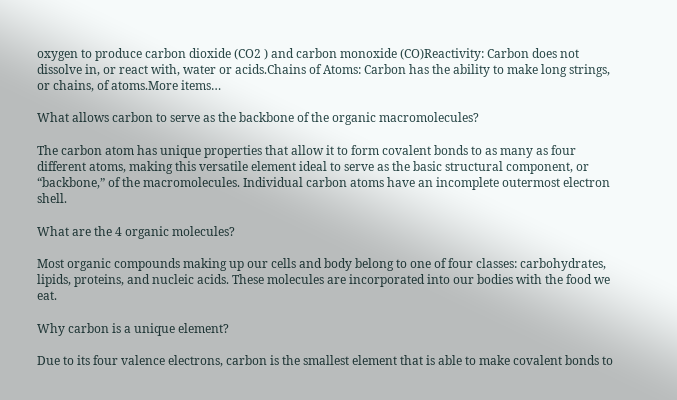oxygen to produce carbon dioxide (CO2 ) and carbon monoxide (CO)Reactivity: Carbon does not dissolve in, or react with, water or acids.Chains of Atoms: Carbon has the ability to make long strings, or chains, of atoms.More items…

What allows carbon to serve as the backbone of the organic macromolecules?

The carbon atom has unique properties that allow it to form covalent bonds to as many as four different atoms, making this versatile element ideal to serve as the basic structural component, or “backbone,” of the macromolecules. Individual carbon atoms have an incomplete outermost electron shell.

What are the 4 organic molecules?

Most organic compounds making up our cells and body belong to one of four classes: carbohydrates, lipids, proteins, and nucleic acids. These molecules are incorporated into our bodies with the food we eat.

Why carbon is a unique element?

Due to its four valence electrons, carbon is the smallest element that is able to make covalent bonds to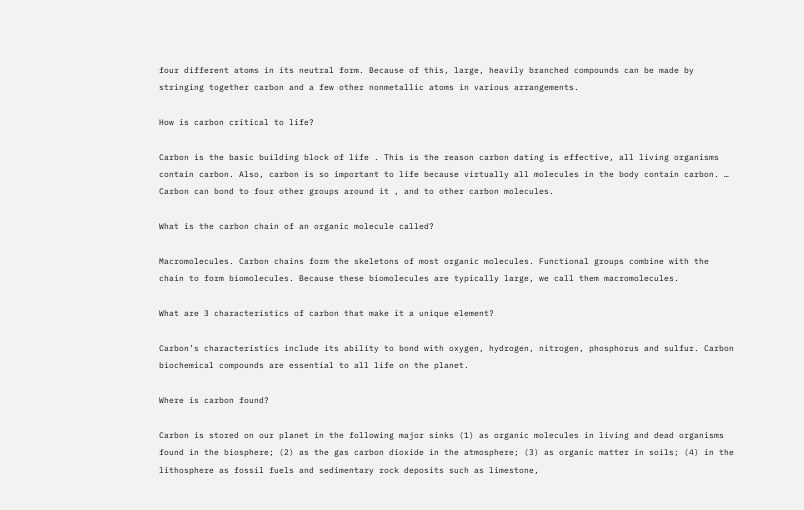four different atoms in its neutral form. Because of this, large, heavily branched compounds can be made by stringing together carbon and a few other nonmetallic atoms in various arrangements.

How is carbon critical to life?

Carbon is the basic building block of life . This is the reason carbon dating is effective, all living organisms contain carbon. Also, carbon is so important to life because virtually all molecules in the body contain carbon. … Carbon can bond to four other groups around it , and to other carbon molecules.

What is the carbon chain of an organic molecule called?

Macromolecules. Carbon chains form the skeletons of most organic molecules. Functional groups combine with the chain to form biomolecules. Because these biomolecules are typically large, we call them macromolecules.

What are 3 characteristics of carbon that make it a unique element?

Carbon’s characteristics include its ability to bond with oxygen, hydrogen, nitrogen, phosphorus and sulfur. Carbon biochemical compounds are essential to all life on the planet.

Where is carbon found?

Carbon is stored on our planet in the following major sinks (1) as organic molecules in living and dead organisms found in the biosphere; (2) as the gas carbon dioxide in the atmosphere; (3) as organic matter in soils; (4) in the lithosphere as fossil fuels and sedimentary rock deposits such as limestone,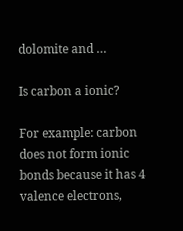dolomite and …

Is carbon a ionic?

For example: carbon does not form ionic bonds because it has 4 valence electrons,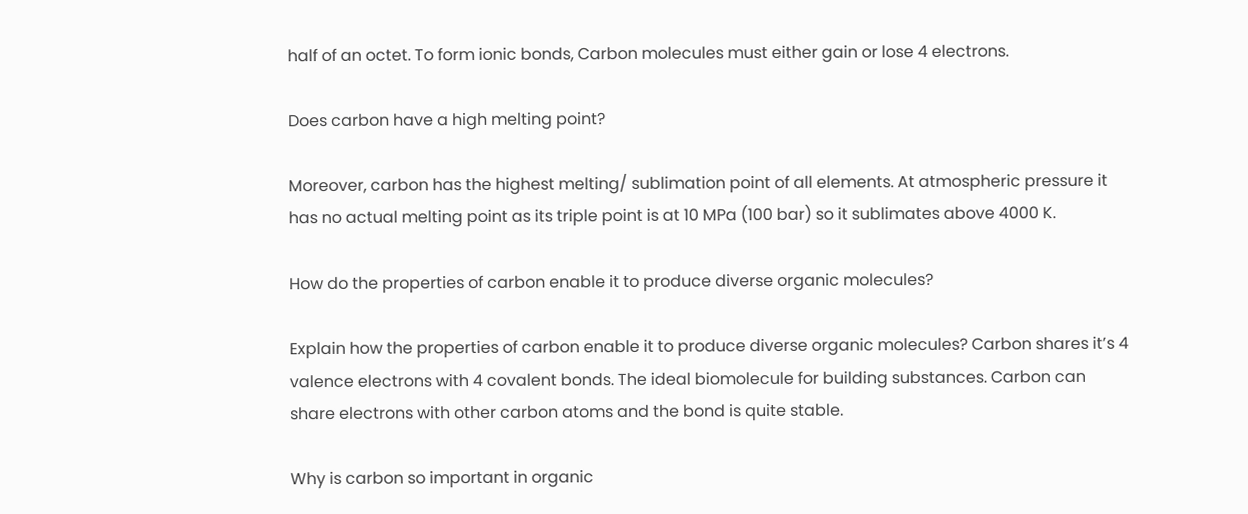half of an octet. To form ionic bonds, Carbon molecules must either gain or lose 4 electrons.

Does carbon have a high melting point?

Moreover, carbon has the highest melting/ sublimation point of all elements. At atmospheric pressure it has no actual melting point as its triple point is at 10 MPa (100 bar) so it sublimates above 4000 K.

How do the properties of carbon enable it to produce diverse organic molecules?

Explain how the properties of carbon enable it to produce diverse organic molecules? Carbon shares it’s 4 valence electrons with 4 covalent bonds. The ideal biomolecule for building substances. Carbon can share electrons with other carbon atoms and the bond is quite stable.

Why is carbon so important in organic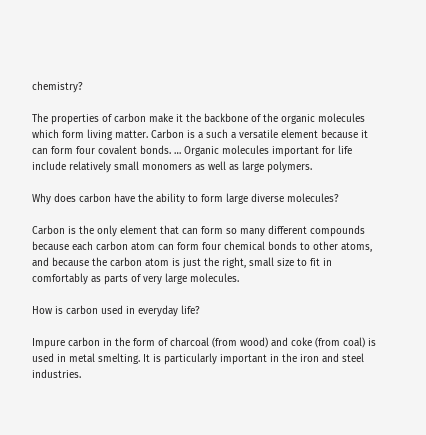chemistry?

The properties of carbon make it the backbone of the organic molecules which form living matter. Carbon is a such a versatile element because it can form four covalent bonds. … Organic molecules important for life include relatively small monomers as well as large polymers.

Why does carbon have the ability to form large diverse molecules?

Carbon is the only element that can form so many different compounds because each carbon atom can form four chemical bonds to other atoms, and because the carbon atom is just the right, small size to fit in comfortably as parts of very large molecules.

How is carbon used in everyday life?

Impure carbon in the form of charcoal (from wood) and coke (from coal) is used in metal smelting. It is particularly important in the iron and steel industries.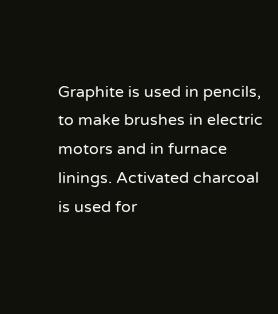Graphite is used in pencils, to make brushes in electric motors and in furnace linings. Activated charcoal is used for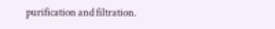purification and filtration.